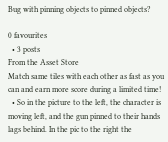Bug with pinning objects to pinned objects?

0 favourites
  • 3 posts
From the Asset Store
Match same tiles with each other as fast as you can and earn more score during a limited time!
  • So in the picture to the left, the character is moving left, and the gun pinned to their hands lags behind. In the pic to the right the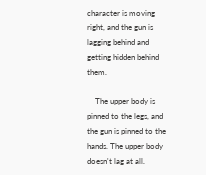character is moving right, and the gun is lagging behind and getting hidden behind them.

    The upper body is pinned to the legs, and the gun is pinned to the hands. The upper body doesn't lag at all.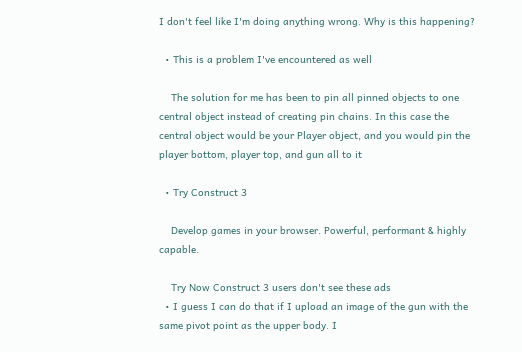I don't feel like I'm doing anything wrong. Why is this happening?

  • This is a problem I've encountered as well

    The solution for me has been to pin all pinned objects to one central object instead of creating pin chains. In this case the central object would be your Player object, and you would pin the player bottom, player top, and gun all to it

  • Try Construct 3

    Develop games in your browser. Powerful, performant & highly capable.

    Try Now Construct 3 users don't see these ads
  • I guess I can do that if I upload an image of the gun with the same pivot point as the upper body. I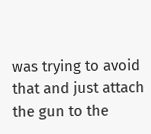was trying to avoid that and just attach the gun to the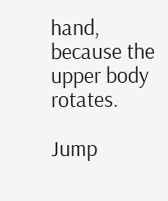hand, because the upper body rotates.

Jump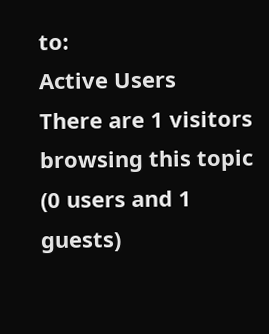to:
Active Users
There are 1 visitors browsing this topic (0 users and 1 guests)